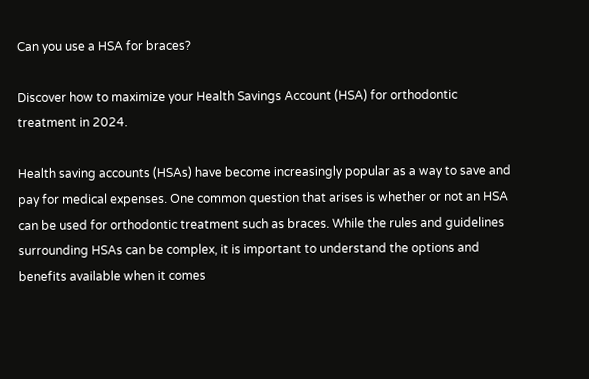Can you use a HSA for braces?

Discover how to maximize your Health Savings Account (HSA) for orthodontic treatment in 2024.

Health saving accounts (HSAs) have become increasingly popular as a way to save and pay for medical expenses. One common question that arises is whether or not an HSA can be used for orthodontic treatment such as braces. While the rules and guidelines surrounding HSAs can be complex, it is important to understand the options and benefits available when it comes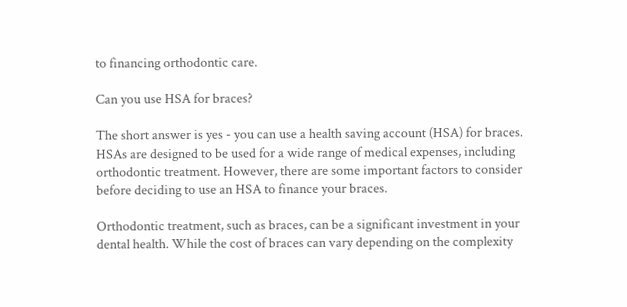to financing orthodontic care.

Can you use HSA for braces?

The short answer is yes - you can use a health saving account (HSA) for braces. HSAs are designed to be used for a wide range of medical expenses, including orthodontic treatment. However, there are some important factors to consider before deciding to use an HSA to finance your braces.

Orthodontic treatment, such as braces, can be a significant investment in your dental health. While the cost of braces can vary depending on the complexity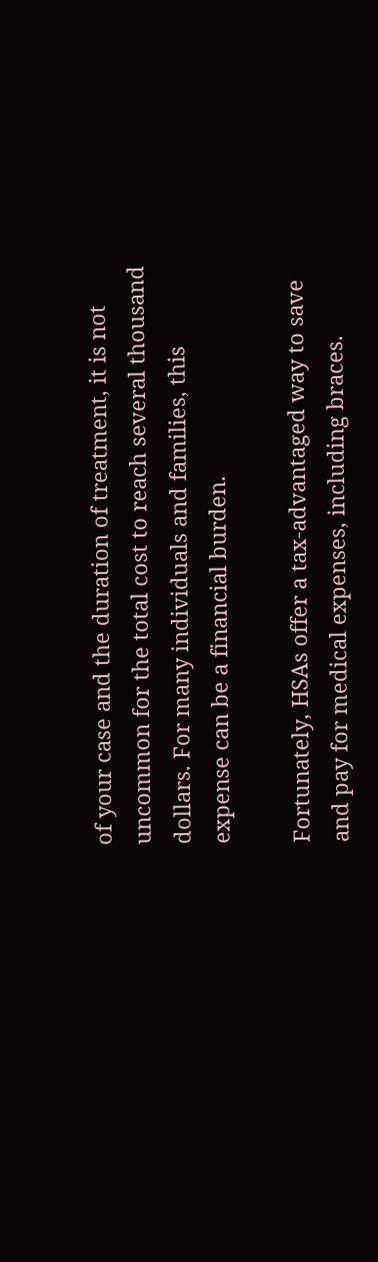of your case and the duration of treatment, it is not uncommon for the total cost to reach several thousand dollars. For many individuals and families, this expense can be a financial burden.

Fortunately, HSAs offer a tax-advantaged way to save and pay for medical expenses, including braces.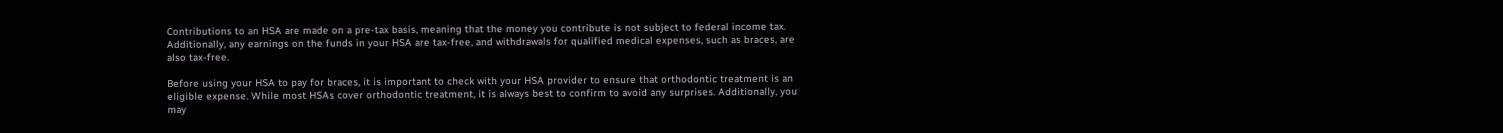Contributions to an HSA are made on a pre-tax basis, meaning that the money you contribute is not subject to federal income tax. Additionally, any earnings on the funds in your HSA are tax-free, and withdrawals for qualified medical expenses, such as braces, are also tax-free.

Before using your HSA to pay for braces, it is important to check with your HSA provider to ensure that orthodontic treatment is an eligible expense. While most HSAs cover orthodontic treatment, it is always best to confirm to avoid any surprises. Additionally, you may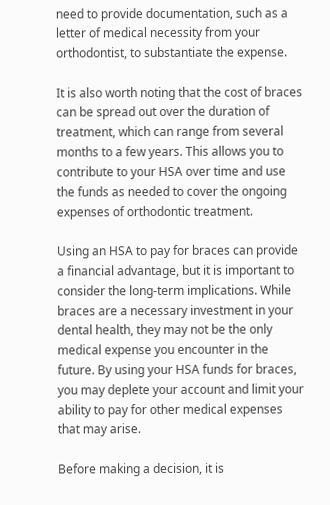need to provide documentation, such as a letter of medical necessity from your orthodontist, to substantiate the expense.

It is also worth noting that the cost of braces can be spread out over the duration of treatment, which can range from several months to a few years. This allows you to contribute to your HSA over time and use the funds as needed to cover the ongoing expenses of orthodontic treatment.

Using an HSA to pay for braces can provide a financial advantage, but it is important to consider the long-term implications. While braces are a necessary investment in your dental health, they may not be the only medical expense you encounter in the future. By using your HSA funds for braces, you may deplete your account and limit your ability to pay for other medical expenses that may arise.

Before making a decision, it is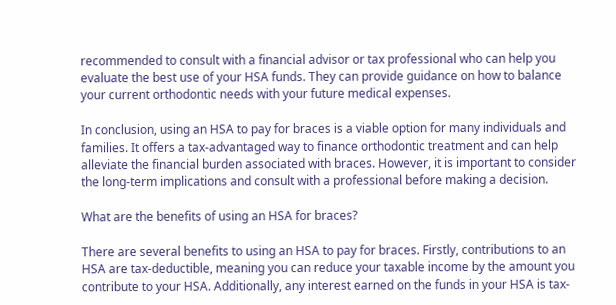recommended to consult with a financial advisor or tax professional who can help you evaluate the best use of your HSA funds. They can provide guidance on how to balance your current orthodontic needs with your future medical expenses.

In conclusion, using an HSA to pay for braces is a viable option for many individuals and families. It offers a tax-advantaged way to finance orthodontic treatment and can help alleviate the financial burden associated with braces. However, it is important to consider the long-term implications and consult with a professional before making a decision.

What are the benefits of using an HSA for braces?

There are several benefits to using an HSA to pay for braces. Firstly, contributions to an HSA are tax-deductible, meaning you can reduce your taxable income by the amount you contribute to your HSA. Additionally, any interest earned on the funds in your HSA is tax-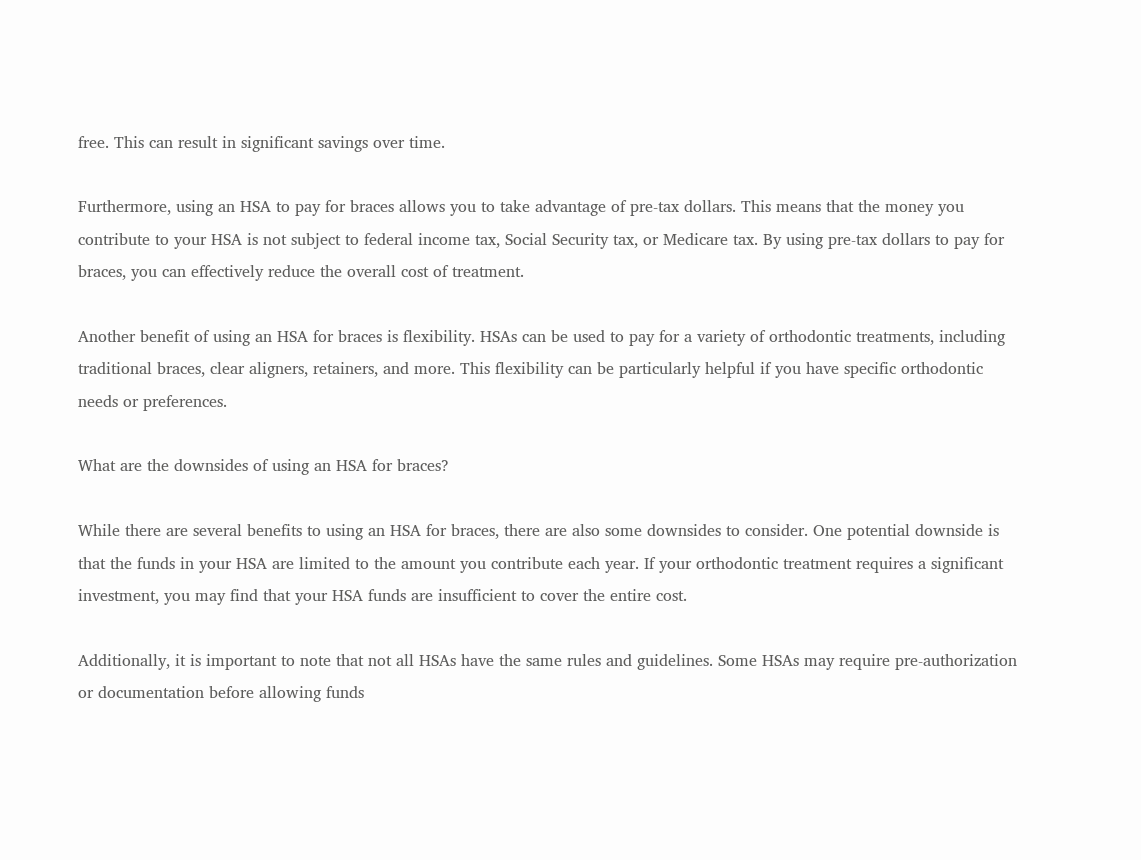free. This can result in significant savings over time.

Furthermore, using an HSA to pay for braces allows you to take advantage of pre-tax dollars. This means that the money you contribute to your HSA is not subject to federal income tax, Social Security tax, or Medicare tax. By using pre-tax dollars to pay for braces, you can effectively reduce the overall cost of treatment.

Another benefit of using an HSA for braces is flexibility. HSAs can be used to pay for a variety of orthodontic treatments, including traditional braces, clear aligners, retainers, and more. This flexibility can be particularly helpful if you have specific orthodontic needs or preferences.

What are the downsides of using an HSA for braces?

While there are several benefits to using an HSA for braces, there are also some downsides to consider. One potential downside is that the funds in your HSA are limited to the amount you contribute each year. If your orthodontic treatment requires a significant investment, you may find that your HSA funds are insufficient to cover the entire cost.

Additionally, it is important to note that not all HSAs have the same rules and guidelines. Some HSAs may require pre-authorization or documentation before allowing funds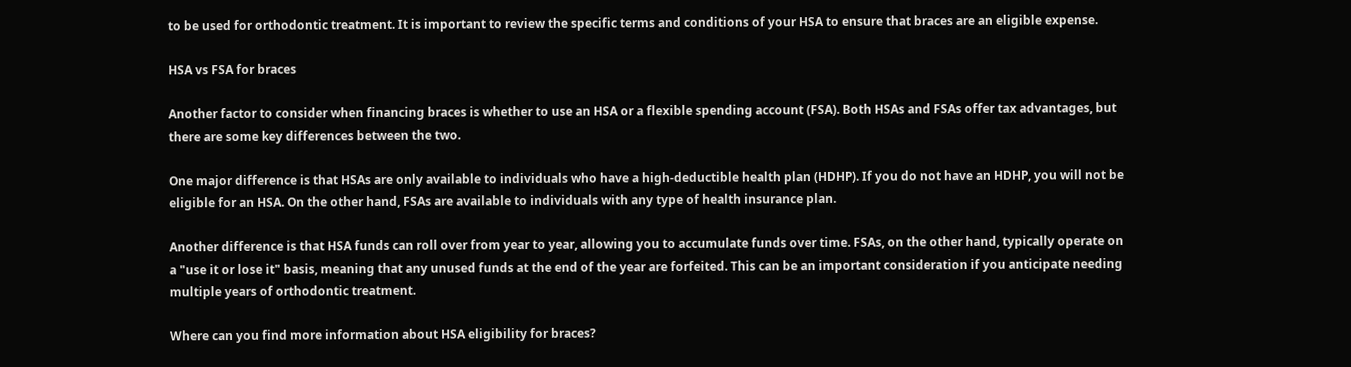to be used for orthodontic treatment. It is important to review the specific terms and conditions of your HSA to ensure that braces are an eligible expense.

HSA vs FSA for braces

Another factor to consider when financing braces is whether to use an HSA or a flexible spending account (FSA). Both HSAs and FSAs offer tax advantages, but there are some key differences between the two.

One major difference is that HSAs are only available to individuals who have a high-deductible health plan (HDHP). If you do not have an HDHP, you will not be eligible for an HSA. On the other hand, FSAs are available to individuals with any type of health insurance plan.

Another difference is that HSA funds can roll over from year to year, allowing you to accumulate funds over time. FSAs, on the other hand, typically operate on a "use it or lose it" basis, meaning that any unused funds at the end of the year are forfeited. This can be an important consideration if you anticipate needing multiple years of orthodontic treatment.

Where can you find more information about HSA eligibility for braces?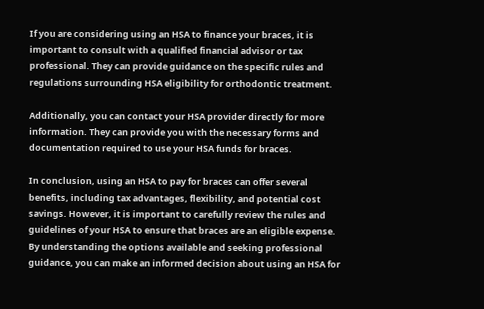If you are considering using an HSA to finance your braces, it is important to consult with a qualified financial advisor or tax professional. They can provide guidance on the specific rules and regulations surrounding HSA eligibility for orthodontic treatment.

Additionally, you can contact your HSA provider directly for more information. They can provide you with the necessary forms and documentation required to use your HSA funds for braces.

In conclusion, using an HSA to pay for braces can offer several benefits, including tax advantages, flexibility, and potential cost savings. However, it is important to carefully review the rules and guidelines of your HSA to ensure that braces are an eligible expense. By understanding the options available and seeking professional guidance, you can make an informed decision about using an HSA for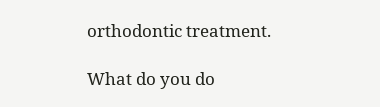orthodontic treatment.

What do you do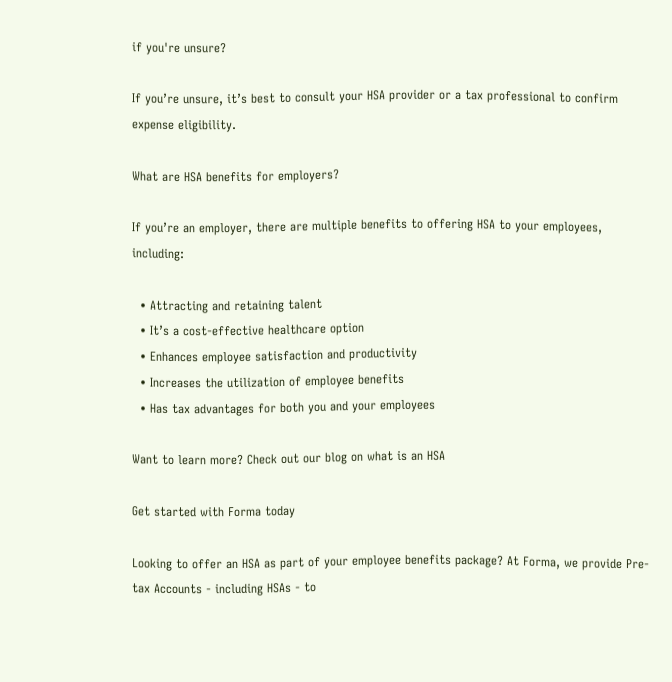if you're unsure?

If you’re unsure, it’s best to consult your HSA provider or a tax professional to confirm expense eligibility.

What are HSA benefits for employers?

If you’re an employer, there are multiple benefits to offering HSA to your employees, including:

  • Attracting and retaining talent
  • It’s a cost-effective healthcare option
  • Enhances employee satisfaction and productivity
  • Increases the utilization of employee benefits
  • Has tax advantages for both you and your employees

Want to learn more? Check out our blog on what is an HSA

Get started with Forma today

Looking to offer an HSA as part of your employee benefits package? At Forma, we provide Pre-tax Accounts - including HSAs - to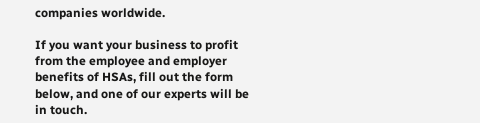companies worldwide.

If you want your business to profit from the employee and employer benefits of HSAs, fill out the form below, and one of our experts will be in touch.